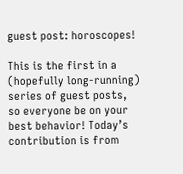guest post: horoscopes!

This is the first in a (hopefully long-running) series of guest posts, so everyone be on your best behavior! Today’s contribution is from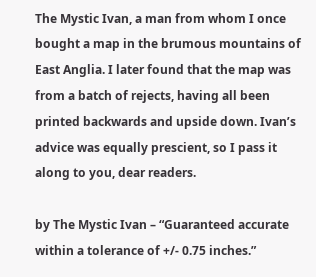The Mystic Ivan, a man from whom I once bought a map in the brumous mountains of East Anglia. I later found that the map was from a batch of rejects, having all been printed backwards and upside down. Ivan’s advice was equally prescient, so I pass it along to you, dear readers.

by The Mystic Ivan – “Guaranteed accurate within a tolerance of +/- 0.75 inches.”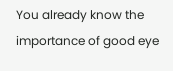You already know the importance of good eye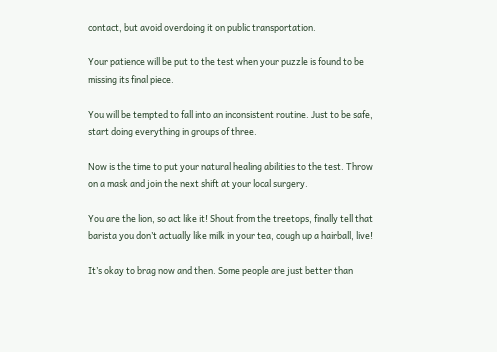contact, but avoid overdoing it on public transportation.

Your patience will be put to the test when your puzzle is found to be missing its final piece.

You will be tempted to fall into an inconsistent routine. Just to be safe, start doing everything in groups of three.

Now is the time to put your natural healing abilities to the test. Throw on a mask and join the next shift at your local surgery.

You are the lion, so act like it! Shout from the treetops, finally tell that barista you don’t actually like milk in your tea, cough up a hairball, live!

It’s okay to brag now and then. Some people are just better than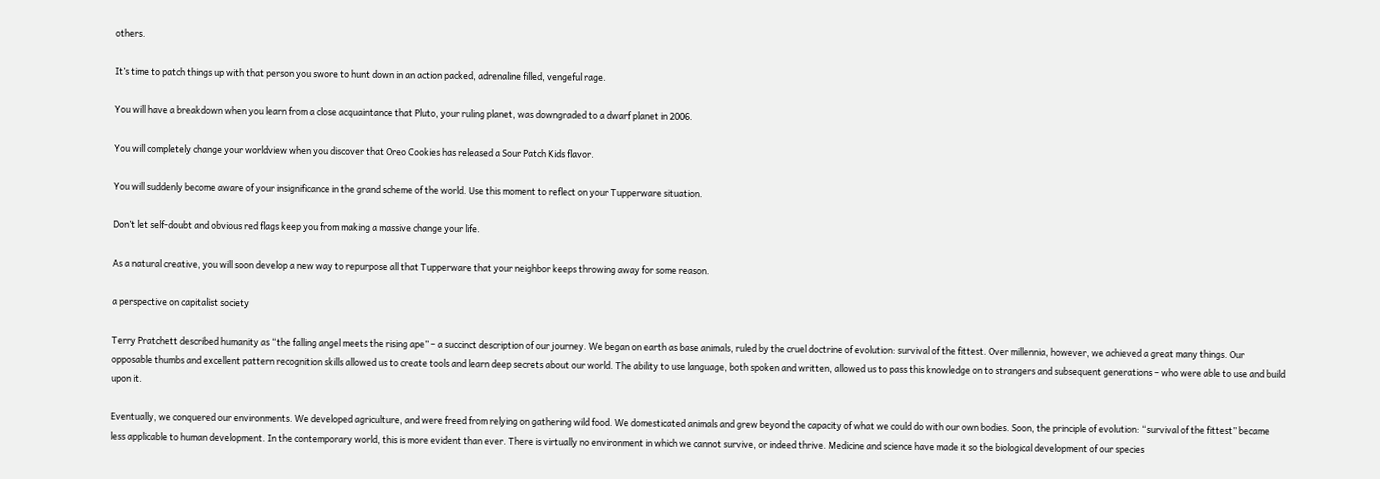others.

It’s time to patch things up with that person you swore to hunt down in an action packed, adrenaline filled, vengeful rage.

You will have a breakdown when you learn from a close acquaintance that Pluto, your ruling planet, was downgraded to a dwarf planet in 2006.

You will completely change your worldview when you discover that Oreo Cookies has released a Sour Patch Kids flavor.

You will suddenly become aware of your insignificance in the grand scheme of the world. Use this moment to reflect on your Tupperware situation.

Don’t let self-doubt and obvious red flags keep you from making a massive change your life.

As a natural creative, you will soon develop a new way to repurpose all that Tupperware that your neighbor keeps throwing away for some reason.

a perspective on capitalist society

Terry Pratchett described humanity as “the falling angel meets the rising ape” – a succinct description of our journey. We began on earth as base animals, ruled by the cruel doctrine of evolution: survival of the fittest. Over millennia, however, we achieved a great many things. Our opposable thumbs and excellent pattern recognition skills allowed us to create tools and learn deep secrets about our world. The ability to use language, both spoken and written, allowed us to pass this knowledge on to strangers and subsequent generations – who were able to use and build upon it.

Eventually, we conquered our environments. We developed agriculture, and were freed from relying on gathering wild food. We domesticated animals and grew beyond the capacity of what we could do with our own bodies. Soon, the principle of evolution: “survival of the fittest” became less applicable to human development. In the contemporary world, this is more evident than ever. There is virtually no environment in which we cannot survive, or indeed thrive. Medicine and science have made it so the biological development of our species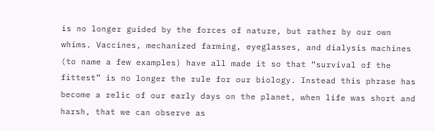is no longer guided by the forces of nature, but rather by our own whims. Vaccines, mechanized farming, eyeglasses, and dialysis machines (to name a few examples) have all made it so that “survival of the fittest” is no longer the rule for our biology. Instead this phrase has become a relic of our early days on the planet, when life was short and harsh, that we can observe as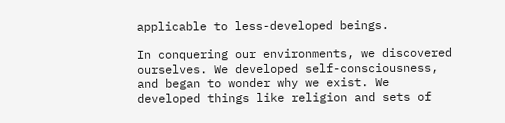applicable to less-developed beings.

In conquering our environments, we discovered ourselves. We developed self-consciousness, and began to wonder why we exist. We developed things like religion and sets of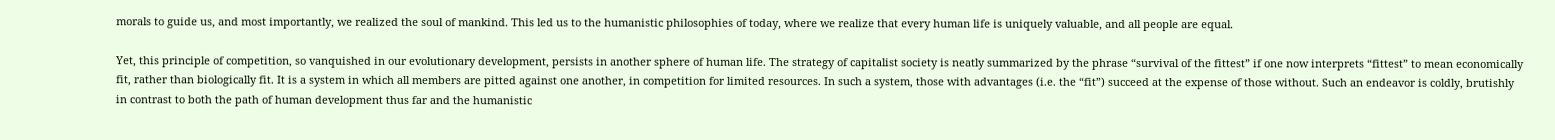morals to guide us, and most importantly, we realized the soul of mankind. This led us to the humanistic philosophies of today, where we realize that every human life is uniquely valuable, and all people are equal.

Yet, this principle of competition, so vanquished in our evolutionary development, persists in another sphere of human life. The strategy of capitalist society is neatly summarized by the phrase “survival of the fittest” if one now interprets “fittest” to mean economically fit, rather than biologically fit. It is a system in which all members are pitted against one another, in competition for limited resources. In such a system, those with advantages (i.e. the “fit”) succeed at the expense of those without. Such an endeavor is coldly, brutishly in contrast to both the path of human development thus far and the humanistic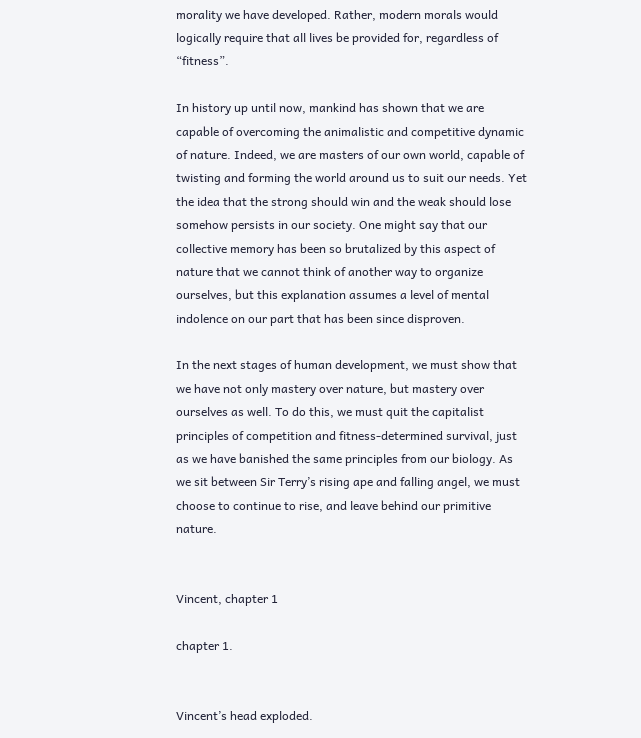morality we have developed. Rather, modern morals would logically require that all lives be provided for, regardless of “fitness”.

In history up until now, mankind has shown that we are capable of overcoming the animalistic and competitive dynamic of nature. Indeed, we are masters of our own world, capable of twisting and forming the world around us to suit our needs. Yet the idea that the strong should win and the weak should lose somehow persists in our society. One might say that our collective memory has been so brutalized by this aspect of nature that we cannot think of another way to organize ourselves, but this explanation assumes a level of mental indolence on our part that has been since disproven.

In the next stages of human development, we must show that we have not only mastery over nature, but mastery over ourselves as well. To do this, we must quit the capitalist principles of competition and fitness-determined survival, just as we have banished the same principles from our biology. As we sit between Sir Terry’s rising ape and falling angel, we must choose to continue to rise, and leave behind our primitive nature.


Vincent, chapter 1

chapter 1.


Vincent’s head exploded.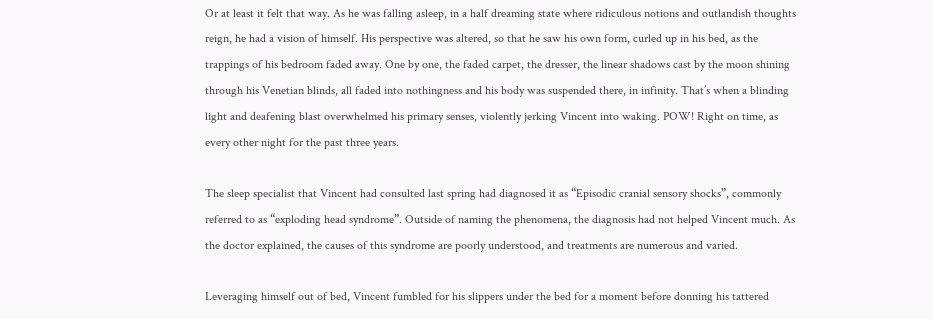Or at least it felt that way. As he was falling asleep, in a half dreaming state where ridiculous notions and outlandish thoughts reign, he had a vision of himself. His perspective was altered, so that he saw his own form, curled up in his bed, as the trappings of his bedroom faded away. One by one, the faded carpet, the dresser, the linear shadows cast by the moon shining through his Venetian blinds, all faded into nothingness and his body was suspended there, in infinity. That’s when a blinding light and deafening blast overwhelmed his primary senses, violently jerking Vincent into waking. POW! Right on time, as every other night for the past three years.

The sleep specialist that Vincent had consulted last spring had diagnosed it as “Episodic cranial sensory shocks”, commonly referred to as “exploding head syndrome”. Outside of naming the phenomena, the diagnosis had not helped Vincent much. As the doctor explained, the causes of this syndrome are poorly understood, and treatments are numerous and varied.

Leveraging himself out of bed, Vincent fumbled for his slippers under the bed for a moment before donning his tattered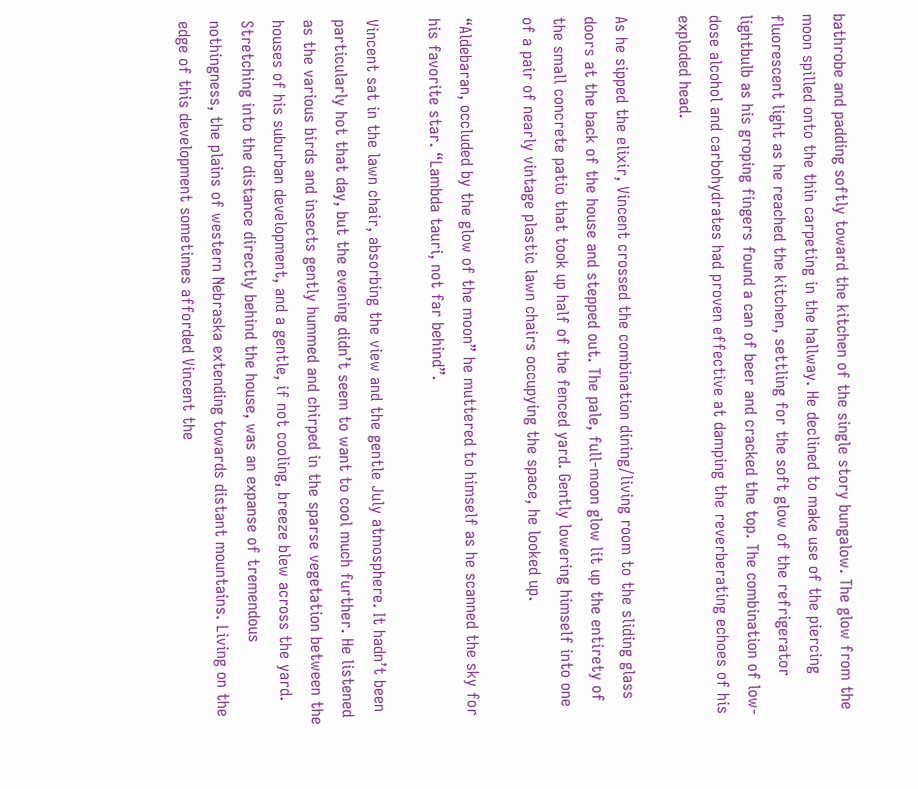bathrobe and padding softly toward the kitchen of the single story bungalow. The glow from the moon spilled onto the thin carpeting in the hallway. He declined to make use of the piercing fluorescent light as he reached the kitchen, settling for the soft glow of the refrigerator lightbulb as his groping fingers found a can of beer and cracked the top. The combination of low-dose alcohol and carbohydrates had proven effective at damping the reverberating echoes of his exploded head.

As he sipped the elixir, Vincent crossed the combination dining/living room to the sliding glass doors at the back of the house and stepped out. The pale, full-moon glow lit up the entirety of the small concrete patio that took up half of the fenced yard. Gently lowering himself into one of a pair of nearly vintage plastic lawn chairs occupying the space, he looked up.

“Aldebaran, occluded by the glow of the moon” he muttered to himself as he scanned the sky for his favorite star. “Lambda tauri, not far behind”.

Vincent sat in the lawn chair, absorbing the view and the gentle July atmosphere. It hadn’t been particularly hot that day, but the evening didn’t seem to want to cool much further. He listened as the various birds and insects gently hummed and chirped in the sparse vegetation between the houses of his suburban development, and a gentle, if not cooling, breeze blew across the yard. Stretching into the distance directly behind the house, was an expanse of tremendous nothingness, the plains of western Nebraska extending towards distant mountains. Living on the edge of this development sometimes afforded Vincent the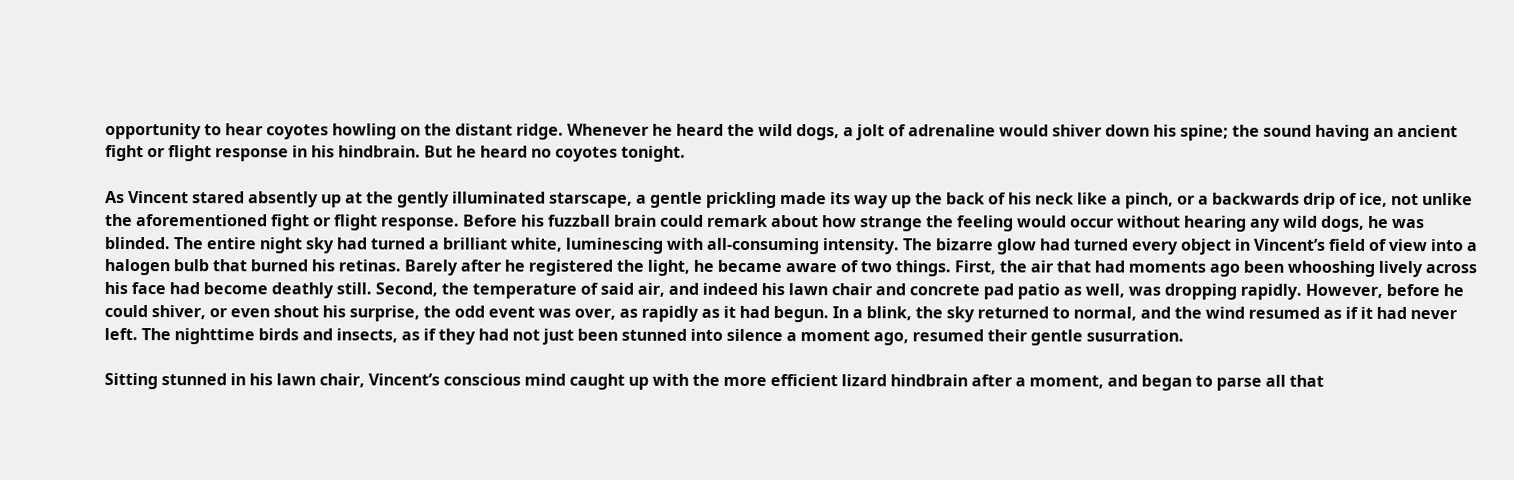opportunity to hear coyotes howling on the distant ridge. Whenever he heard the wild dogs, a jolt of adrenaline would shiver down his spine; the sound having an ancient fight or flight response in his hindbrain. But he heard no coyotes tonight.

As Vincent stared absently up at the gently illuminated starscape, a gentle prickling made its way up the back of his neck like a pinch, or a backwards drip of ice, not unlike the aforementioned fight or flight response. Before his fuzzball brain could remark about how strange the feeling would occur without hearing any wild dogs, he was blinded. The entire night sky had turned a brilliant white, luminescing with all-consuming intensity. The bizarre glow had turned every object in Vincent’s field of view into a halogen bulb that burned his retinas. Barely after he registered the light, he became aware of two things. First, the air that had moments ago been whooshing lively across his face had become deathly still. Second, the temperature of said air, and indeed his lawn chair and concrete pad patio as well, was dropping rapidly. However, before he could shiver, or even shout his surprise, the odd event was over, as rapidly as it had begun. In a blink, the sky returned to normal, and the wind resumed as if it had never left. The nighttime birds and insects, as if they had not just been stunned into silence a moment ago, resumed their gentle susurration.

Sitting stunned in his lawn chair, Vincent’s conscious mind caught up with the more efficient lizard hindbrain after a moment, and began to parse all that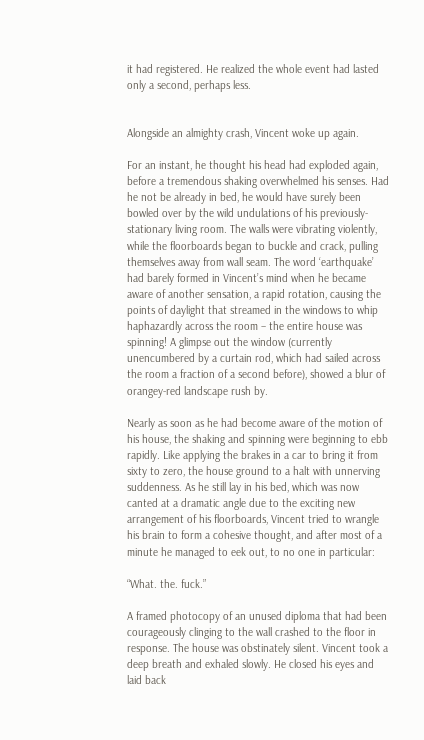it had registered. He realized the whole event had lasted only a second, perhaps less.


Alongside an almighty crash, Vincent woke up again.

For an instant, he thought his head had exploded again, before a tremendous shaking overwhelmed his senses. Had he not be already in bed, he would have surely been bowled over by the wild undulations of his previously-stationary living room. The walls were vibrating violently, while the floorboards began to buckle and crack, pulling themselves away from wall seam. The word ‘earthquake’ had barely formed in Vincent’s mind when he became aware of another sensation, a rapid rotation, causing the points of daylight that streamed in the windows to whip haphazardly across the room – the entire house was spinning! A glimpse out the window (currently unencumbered by a curtain rod, which had sailed across the room a fraction of a second before), showed a blur of orangey-red landscape rush by.

Nearly as soon as he had become aware of the motion of his house, the shaking and spinning were beginning to ebb rapidly. Like applying the brakes in a car to bring it from sixty to zero, the house ground to a halt with unnerving suddenness. As he still lay in his bed, which was now canted at a dramatic angle due to the exciting new arrangement of his floorboards, Vincent tried to wrangle his brain to form a cohesive thought, and after most of a minute he managed to eek out, to no one in particular:

“What. the. fuck.”

A framed photocopy of an unused diploma that had been courageously clinging to the wall crashed to the floor in response. The house was obstinately silent. Vincent took a deep breath and exhaled slowly. He closed his eyes and laid back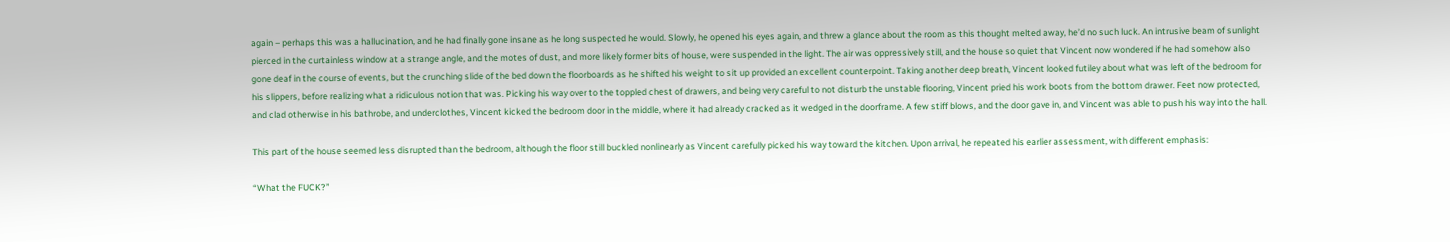again – perhaps this was a hallucination, and he had finally gone insane as he long suspected he would. Slowly, he opened his eyes again, and threw a glance about the room as this thought melted away, he’d no such luck. An intrusive beam of sunlight pierced in the curtainless window at a strange angle, and the motes of dust, and more likely former bits of house, were suspended in the light. The air was oppressively still, and the house so quiet that Vincent now wondered if he had somehow also gone deaf in the course of events, but the crunching slide of the bed down the floorboards as he shifted his weight to sit up provided an excellent counterpoint. Taking another deep breath, Vincent looked futiley about what was left of the bedroom for his slippers, before realizing what a ridiculous notion that was. Picking his way over to the toppled chest of drawers, and being very careful to not disturb the unstable flooring, Vincent pried his work boots from the bottom drawer. Feet now protected, and clad otherwise in his bathrobe, and underclothes, Vincent kicked the bedroom door in the middle, where it had already cracked as it wedged in the doorframe. A few stiff blows, and the door gave in, and Vincent was able to push his way into the hall.

This part of the house seemed less disrupted than the bedroom, although the floor still buckled nonlinearly as Vincent carefully picked his way toward the kitchen. Upon arrival, he repeated his earlier assessment, with different emphasis:

“What the FUCK?”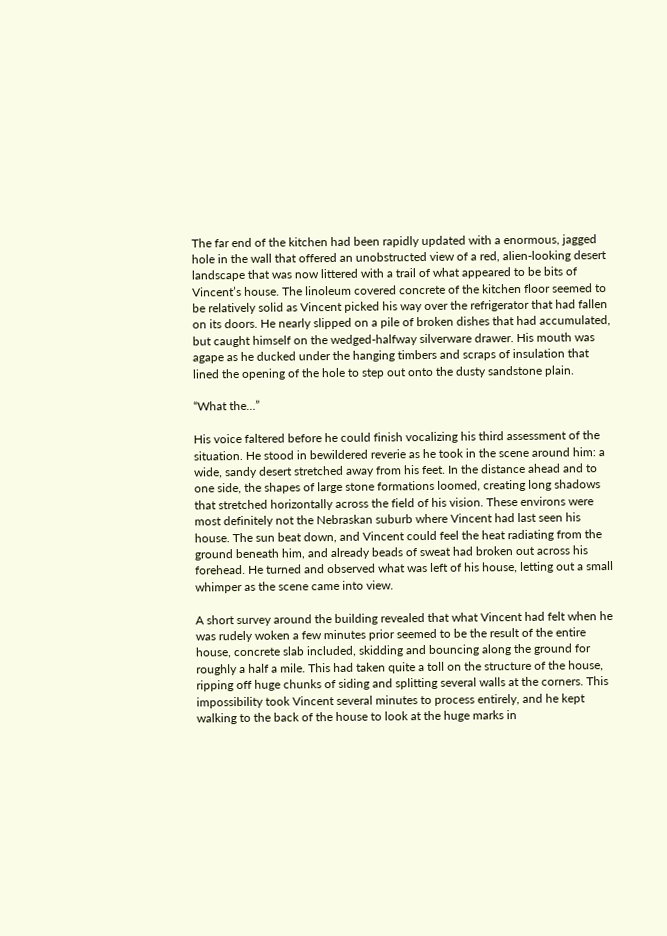The far end of the kitchen had been rapidly updated with a enormous, jagged hole in the wall that offered an unobstructed view of a red, alien-looking desert landscape that was now littered with a trail of what appeared to be bits of Vincent’s house. The linoleum covered concrete of the kitchen floor seemed to be relatively solid as Vincent picked his way over the refrigerator that had fallen on its doors. He nearly slipped on a pile of broken dishes that had accumulated, but caught himself on the wedged-halfway silverware drawer. His mouth was agape as he ducked under the hanging timbers and scraps of insulation that lined the opening of the hole to step out onto the dusty sandstone plain.

“What the…”

His voice faltered before he could finish vocalizing his third assessment of the situation. He stood in bewildered reverie as he took in the scene around him: a wide, sandy desert stretched away from his feet. In the distance ahead and to one side, the shapes of large stone formations loomed, creating long shadows that stretched horizontally across the field of his vision. These environs were most definitely not the Nebraskan suburb where Vincent had last seen his house. The sun beat down, and Vincent could feel the heat radiating from the ground beneath him, and already beads of sweat had broken out across his forehead. He turned and observed what was left of his house, letting out a small whimper as the scene came into view.

A short survey around the building revealed that what Vincent had felt when he was rudely woken a few minutes prior seemed to be the result of the entire house, concrete slab included, skidding and bouncing along the ground for roughly a half a mile. This had taken quite a toll on the structure of the house, ripping off huge chunks of siding and splitting several walls at the corners. This impossibility took Vincent several minutes to process entirely, and he kept walking to the back of the house to look at the huge marks in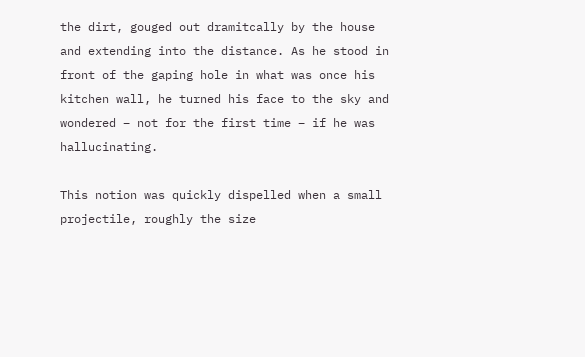the dirt, gouged out dramitcally by the house and extending into the distance. As he stood in front of the gaping hole in what was once his kitchen wall, he turned his face to the sky and wondered – not for the first time – if he was hallucinating.

This notion was quickly dispelled when a small projectile, roughly the size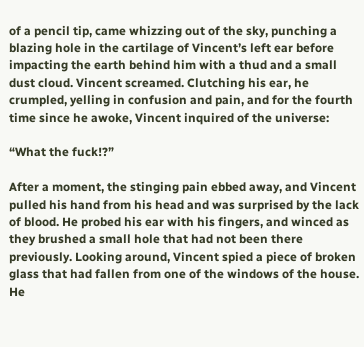of a pencil tip, came whizzing out of the sky, punching a blazing hole in the cartilage of Vincent’s left ear before impacting the earth behind him with a thud and a small dust cloud. Vincent screamed. Clutching his ear, he crumpled, yelling in confusion and pain, and for the fourth time since he awoke, Vincent inquired of the universe:

“What the fuck!?”

After a moment, the stinging pain ebbed away, and Vincent pulled his hand from his head and was surprised by the lack of blood. He probed his ear with his fingers, and winced as they brushed a small hole that had not been there previously. Looking around, Vincent spied a piece of broken glass that had fallen from one of the windows of the house. He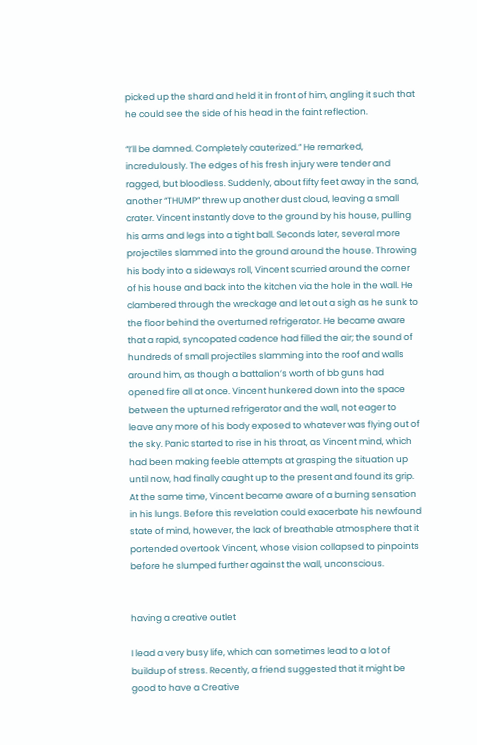picked up the shard and held it in front of him, angling it such that he could see the side of his head in the faint reflection.

“I’ll be damned. Completely cauterized.” He remarked, incredulously. The edges of his fresh injury were tender and ragged, but bloodless. Suddenly, about fifty feet away in the sand, another “THUMP” threw up another dust cloud, leaving a small crater. Vincent instantly dove to the ground by his house, pulling his arms and legs into a tight ball. Seconds later, several more projectiles slammed into the ground around the house. Throwing his body into a sideways roll, Vincent scurried around the corner of his house and back into the kitchen via the hole in the wall. He clambered through the wreckage and let out a sigh as he sunk to the floor behind the overturned refrigerator. He became aware that a rapid, syncopated cadence had filled the air; the sound of hundreds of small projectiles slamming into the roof and walls around him, as though a battalion’s worth of bb guns had opened fire all at once. Vincent hunkered down into the space between the upturned refrigerator and the wall, not eager to leave any more of his body exposed to whatever was flying out of the sky. Panic started to rise in his throat, as Vincent mind, which had been making feeble attempts at grasping the situation up until now, had finally caught up to the present and found its grip. At the same time, Vincent became aware of a burning sensation in his lungs. Before this revelation could exacerbate his newfound state of mind, however, the lack of breathable atmosphere that it portended overtook Vincent, whose vision collapsed to pinpoints before he slumped further against the wall, unconscious.


having a creative outlet

I lead a very busy life, which can sometimes lead to a lot of buildup of stress. Recently, a friend suggested that it might be good to have a Creative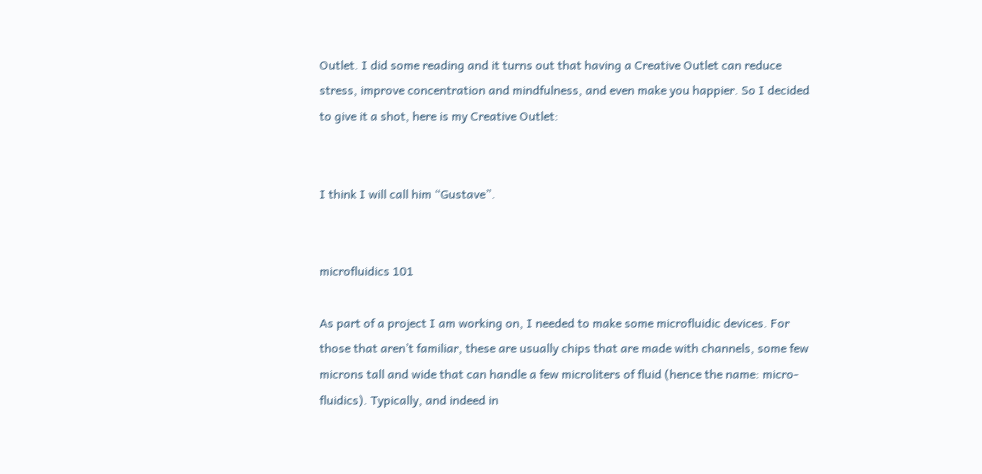Outlet. I did some reading and it turns out that having a Creative Outlet can reduce stress, improve concentration and mindfulness, and even make you happier. So I decided to give it a shot, here is my Creative Outlet:


I think I will call him “Gustave”.


microfluidics 101

As part of a project I am working on, I needed to make some microfluidic devices. For those that aren’t familiar, these are usually chips that are made with channels, some few microns tall and wide that can handle a few microliters of fluid (hence the name: micro- fluidics). Typically, and indeed in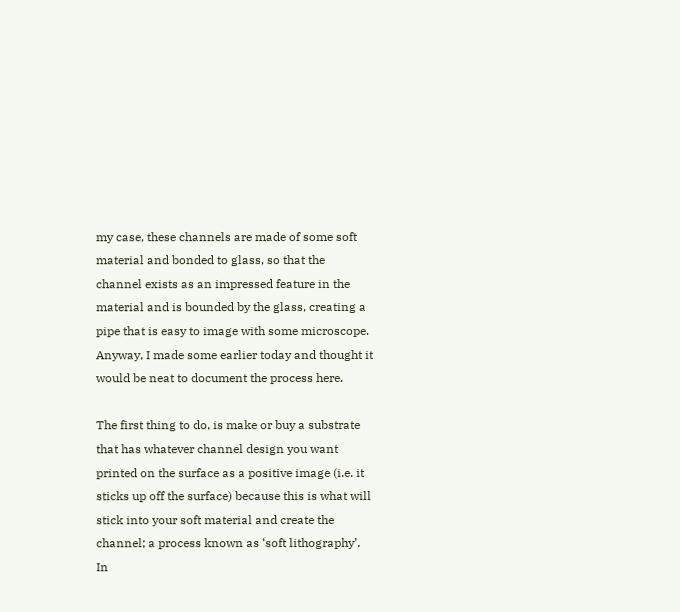my case, these channels are made of some soft material and bonded to glass, so that the channel exists as an impressed feature in the material and is bounded by the glass, creating a pipe that is easy to image with some microscope. Anyway, I made some earlier today and thought it would be neat to document the process here.

The first thing to do, is make or buy a substrate that has whatever channel design you want printed on the surface as a positive image (i.e. it sticks up off the surface) because this is what will stick into your soft material and create the channel; a process known as ‘soft lithography’. In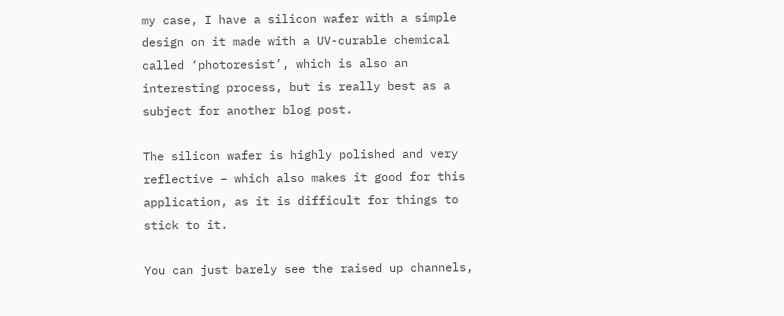my case, I have a silicon wafer with a simple design on it made with a UV-curable chemical called ‘photoresist’, which is also an interesting process, but is really best as a subject for another blog post.

The silicon wafer is highly polished and very reflective – which also makes it good for this application, as it is difficult for things to stick to it.

You can just barely see the raised up channels,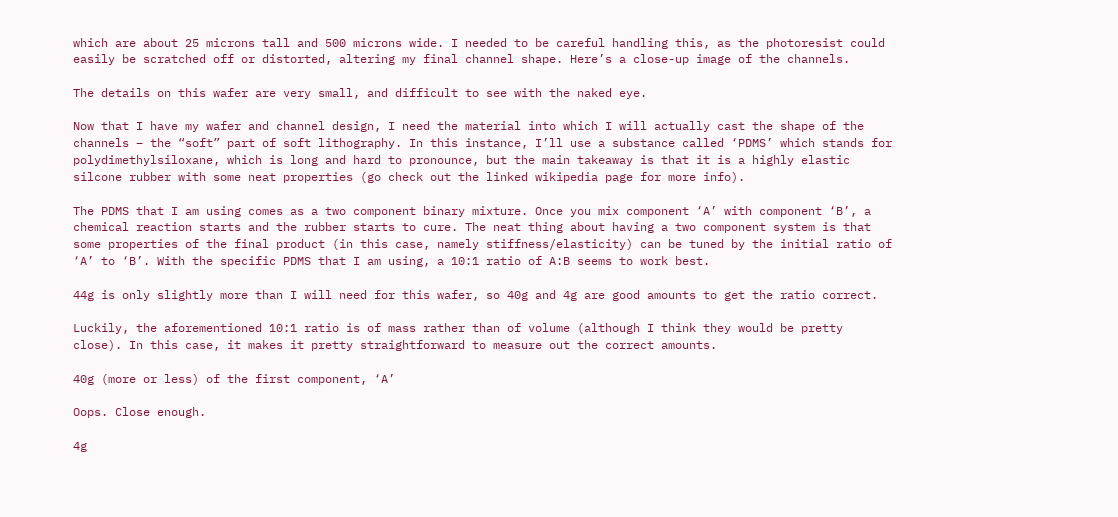which are about 25 microns tall and 500 microns wide. I needed to be careful handling this, as the photoresist could easily be scratched off or distorted, altering my final channel shape. Here’s a close-up image of the channels.

The details on this wafer are very small, and difficult to see with the naked eye.

Now that I have my wafer and channel design, I need the material into which I will actually cast the shape of the channels – the “soft” part of soft lithography. In this instance, I’ll use a substance called ‘PDMS’ which stands for polydimethylsiloxane, which is long and hard to pronounce, but the main takeaway is that it is a highly elastic silcone rubber with some neat properties (go check out the linked wikipedia page for more info).

The PDMS that I am using comes as a two component binary mixture. Once you mix component ‘A’ with component ‘B’, a chemical reaction starts and the rubber starts to cure. The neat thing about having a two component system is that some properties of the final product (in this case, namely stiffness/elasticity) can be tuned by the initial ratio of ‘A’ to ‘B’. With the specific PDMS that I am using, a 10:1 ratio of A:B seems to work best.

44g is only slightly more than I will need for this wafer, so 40g and 4g are good amounts to get the ratio correct.

Luckily, the aforementioned 10:1 ratio is of mass rather than of volume (although I think they would be pretty close). In this case, it makes it pretty straightforward to measure out the correct amounts.

40g (more or less) of the first component, ‘A’

Oops. Close enough.

4g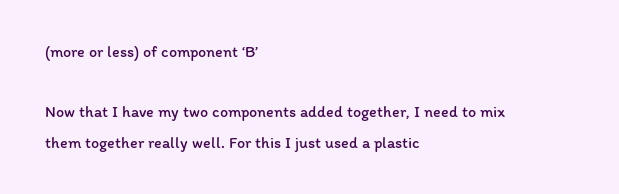(more or less) of component ‘B’

Now that I have my two components added together, I need to mix them together really well. For this I just used a plastic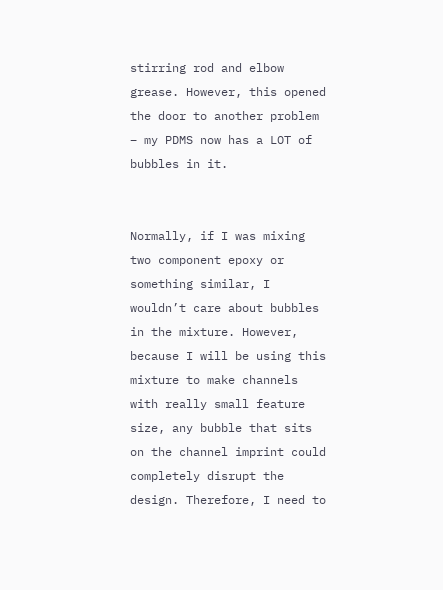stirring rod and elbow grease. However, this opened the door to another problem – my PDMS now has a LOT of bubbles in it.


Normally, if I was mixing two component epoxy or something similar, I wouldn’t care about bubbles in the mixture. However, because I will be using this mixture to make channels with really small feature size, any bubble that sits on the channel imprint could completely disrupt the design. Therefore, I need to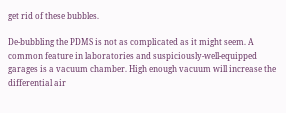get rid of these bubbles.

De-bubbling the PDMS is not as complicated as it might seem. A common feature in laboratories and suspiciously-well-equipped garages is a vacuum chamber. High enough vacuum will increase the differential air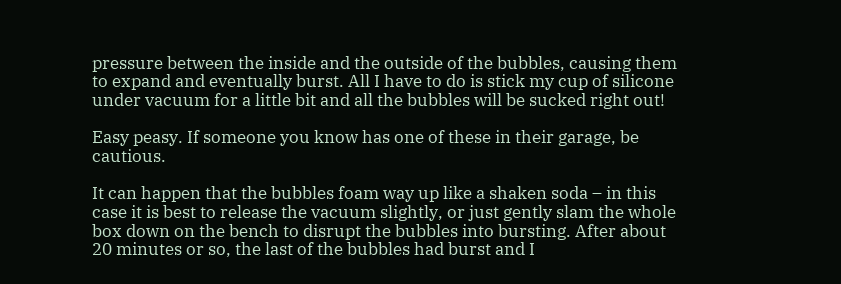pressure between the inside and the outside of the bubbles, causing them to expand and eventually burst. All I have to do is stick my cup of silicone under vacuum for a little bit and all the bubbles will be sucked right out!

Easy peasy. If someone you know has one of these in their garage, be cautious.

It can happen that the bubbles foam way up like a shaken soda – in this case it is best to release the vacuum slightly, or just gently slam the whole box down on the bench to disrupt the bubbles into bursting. After about 20 minutes or so, the last of the bubbles had burst and I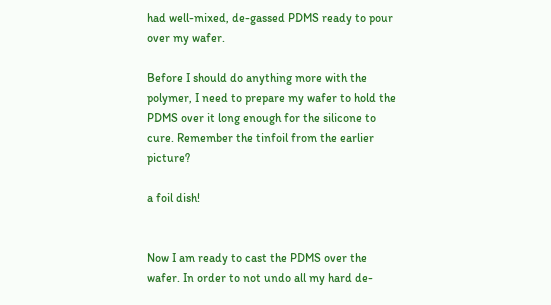had well-mixed, de-gassed PDMS ready to pour over my wafer.

Before I should do anything more with the polymer, I need to prepare my wafer to hold the PDMS over it long enough for the silicone to cure. Remember the tinfoil from the earlier picture?

a foil dish!


Now I am ready to cast the PDMS over the wafer. In order to not undo all my hard de-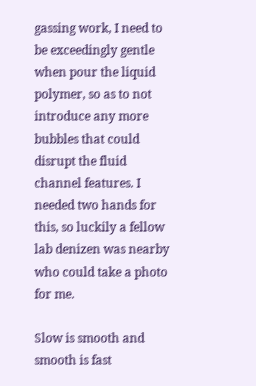gassing work, I need to be exceedingly gentle when pour the liquid polymer, so as to not introduce any more bubbles that could disrupt the fluid channel features. I needed two hands for this, so luckily a fellow lab denizen was nearby who could take a photo for me.

Slow is smooth and smooth is fast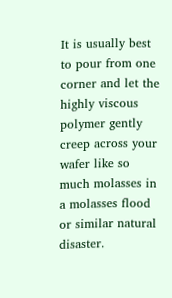It is usually best to pour from one corner and let the highly viscous polymer gently creep across your wafer like so much molasses in a molasses flood or similar natural disaster.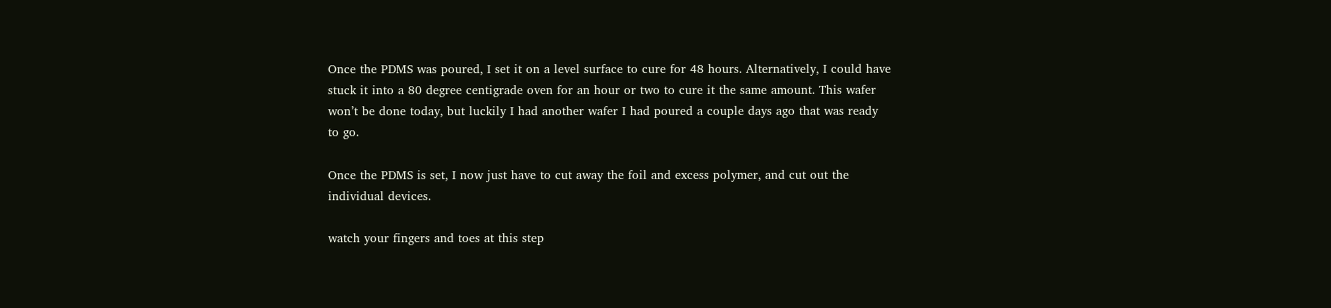Once the PDMS was poured, I set it on a level surface to cure for 48 hours. Alternatively, I could have stuck it into a 80 degree centigrade oven for an hour or two to cure it the same amount. This wafer won’t be done today, but luckily I had another wafer I had poured a couple days ago that was ready to go.

Once the PDMS is set, I now just have to cut away the foil and excess polymer, and cut out the individual devices.

watch your fingers and toes at this step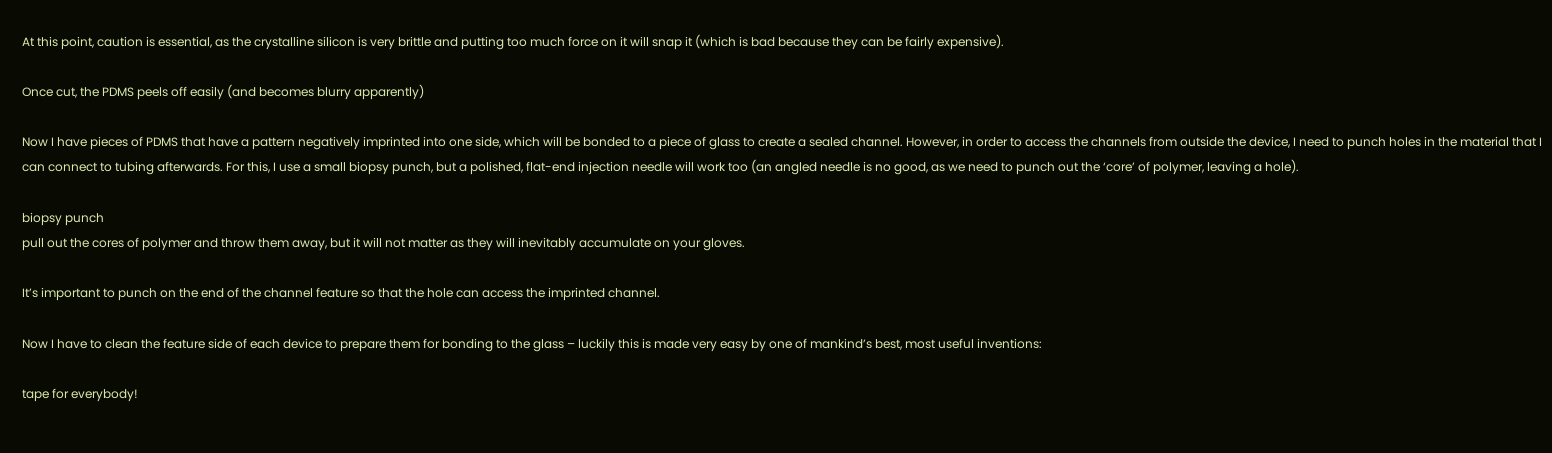At this point, caution is essential, as the crystalline silicon is very brittle and putting too much force on it will snap it (which is bad because they can be fairly expensive).

Once cut, the PDMS peels off easily (and becomes blurry apparently)

Now I have pieces of PDMS that have a pattern negatively imprinted into one side, which will be bonded to a piece of glass to create a sealed channel. However, in order to access the channels from outside the device, I need to punch holes in the material that I can connect to tubing afterwards. For this, I use a small biopsy punch, but a polished, flat-end injection needle will work too (an angled needle is no good, as we need to punch out the ‘core’ of polymer, leaving a hole).

biopsy punch
pull out the cores of polymer and throw them away, but it will not matter as they will inevitably accumulate on your gloves.

It’s important to punch on the end of the channel feature so that the hole can access the imprinted channel.

Now I have to clean the feature side of each device to prepare them for bonding to the glass – luckily this is made very easy by one of mankind’s best, most useful inventions:

tape for everybody!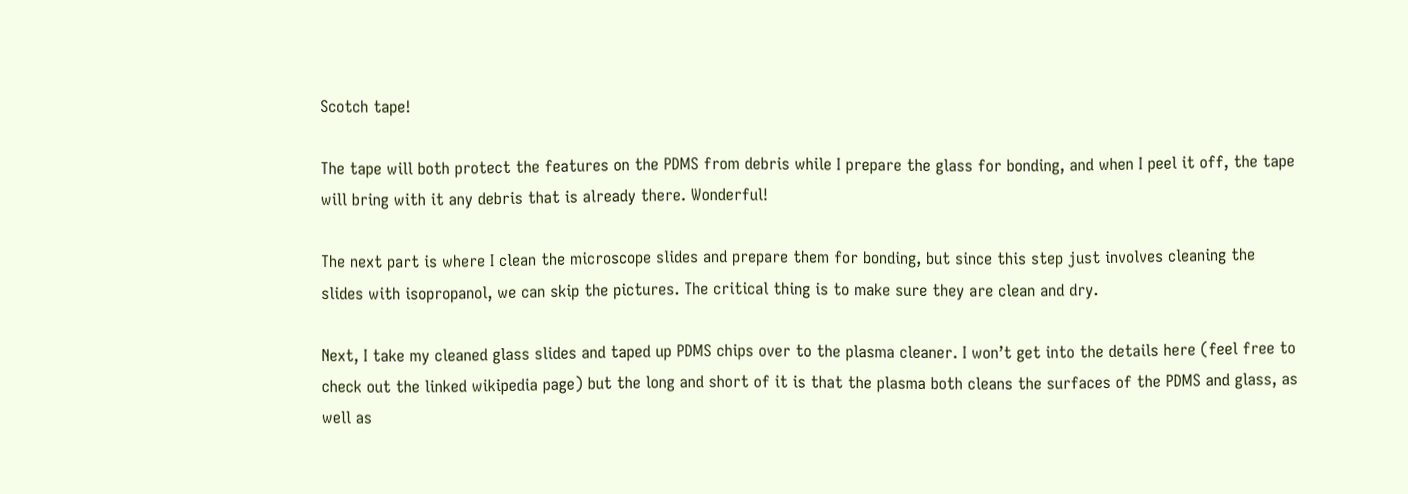Scotch tape!

The tape will both protect the features on the PDMS from debris while I prepare the glass for bonding, and when I peel it off, the tape will bring with it any debris that is already there. Wonderful!

The next part is where I clean the microscope slides and prepare them for bonding, but since this step just involves cleaning the slides with isopropanol, we can skip the pictures. The critical thing is to make sure they are clean and dry.

Next, I take my cleaned glass slides and taped up PDMS chips over to the plasma cleaner. I won’t get into the details here (feel free to check out the linked wikipedia page) but the long and short of it is that the plasma both cleans the surfaces of the PDMS and glass, as well as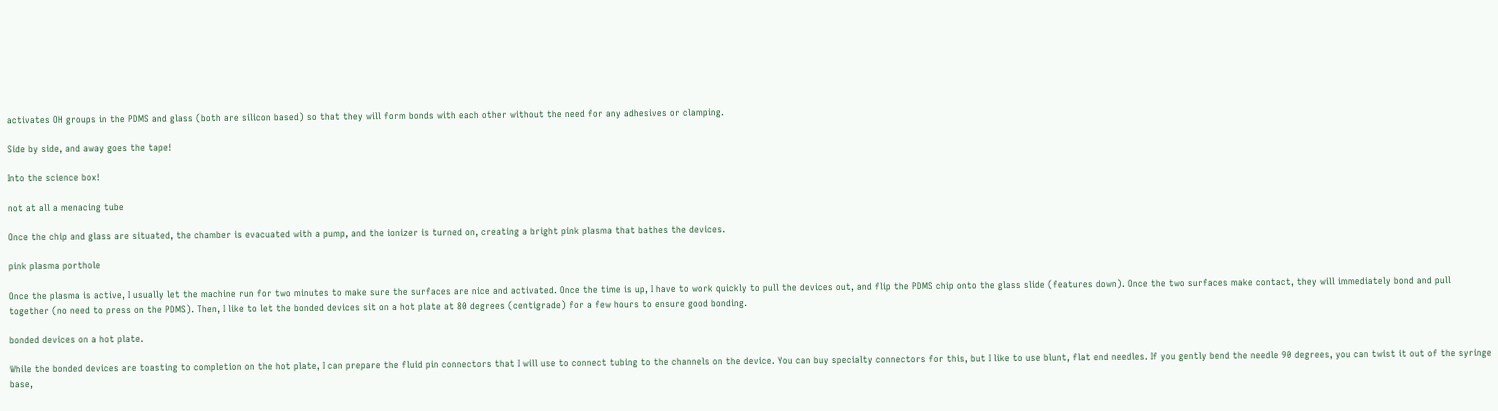activates OH groups in the PDMS and glass (both are silicon based) so that they will form bonds with each other without the need for any adhesives or clamping.

Side by side, and away goes the tape!

Into the science box!

not at all a menacing tube

Once the chip and glass are situated, the chamber is evacuated with a pump, and the ionizer is turned on, creating a bright pink plasma that bathes the devices.

pink plasma porthole

Once the plasma is active, I usually let the machine run for two minutes to make sure the surfaces are nice and activated. Once the time is up, I have to work quickly to pull the devices out, and flip the PDMS chip onto the glass slide (features down). Once the two surfaces make contact, they will immediately bond and pull together (no need to press on the PDMS). Then, I like to let the bonded devices sit on a hot plate at 80 degrees (centigrade) for a few hours to ensure good bonding.

bonded devices on a hot plate.

While the bonded devices are toasting to completion on the hot plate, I can prepare the fluid pin connectors that I will use to connect tubing to the channels on the device. You can buy specialty connectors for this, but I like to use blunt, flat end needles. If you gently bend the needle 90 degrees, you can twist it out of the syringe base,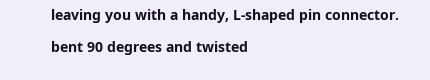leaving you with a handy, L-shaped pin connector.

bent 90 degrees and twisted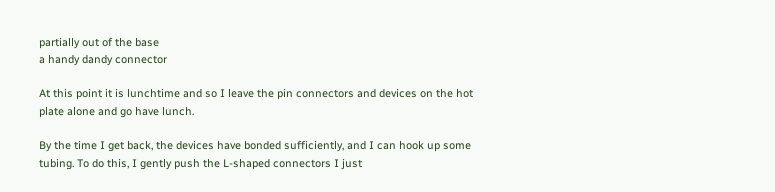partially out of the base
a handy dandy connector

At this point it is lunchtime and so I leave the pin connectors and devices on the hot plate alone and go have lunch.

By the time I get back, the devices have bonded sufficiently, and I can hook up some tubing. To do this, I gently push the L-shaped connectors I just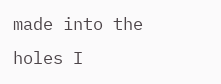made into the holes I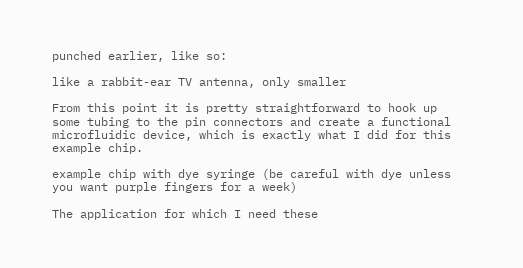punched earlier, like so:

like a rabbit-ear TV antenna, only smaller

From this point it is pretty straightforward to hook up some tubing to the pin connectors and create a functional microfluidic device, which is exactly what I did for this example chip.

example chip with dye syringe (be careful with dye unless you want purple fingers for a week)

The application for which I need these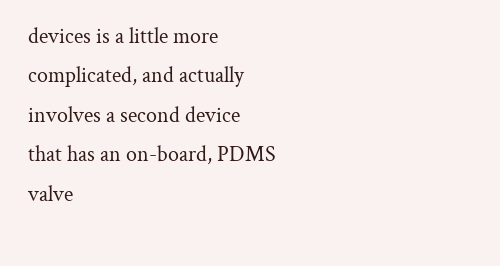devices is a little more complicated, and actually involves a second device that has an on-board, PDMS valve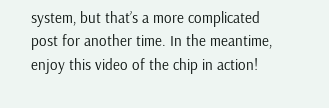system, but that’s a more complicated post for another time. In the meantime, enjoy this video of the chip in action!